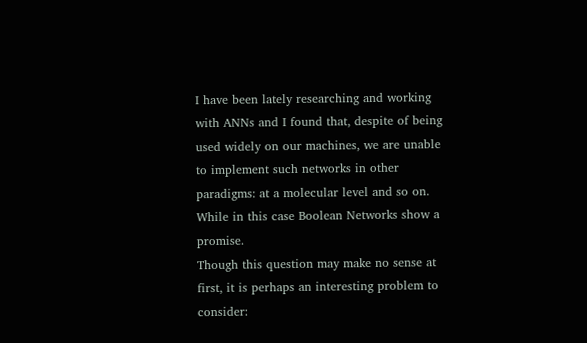I have been lately researching and working with ANNs and I found that, despite of being used widely on our machines, we are unable to implement such networks in other paradigms: at a molecular level and so on. While in this case Boolean Networks show a promise.
Though this question may make no sense at first, it is perhaps an interesting problem to consider: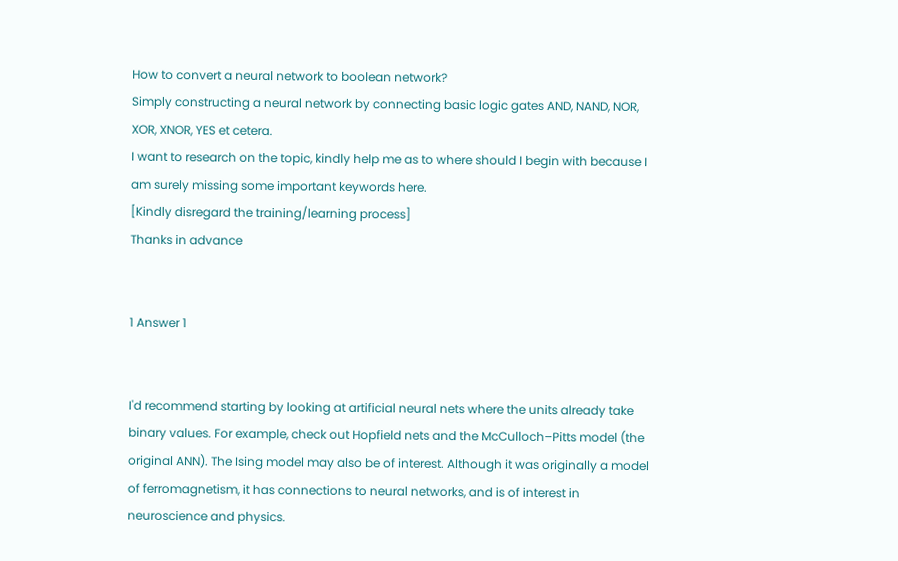How to convert a neural network to boolean network?
Simply constructing a neural network by connecting basic logic gates AND, NAND, NOR, XOR, XNOR, YES et cetera.
I want to research on the topic, kindly help me as to where should I begin with because I am surely missing some important keywords here.
[Kindly disregard the training/learning process]
Thanks in advance


1 Answer 1


I'd recommend starting by looking at artificial neural nets where the units already take binary values. For example, check out Hopfield nets and the McCulloch–Pitts model (the original ANN). The Ising model may also be of interest. Although it was originally a model of ferromagnetism, it has connections to neural networks, and is of interest in neuroscience and physics.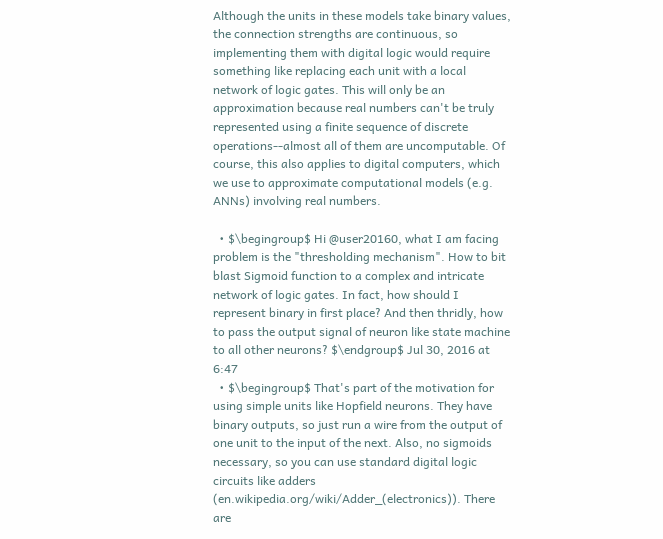Although the units in these models take binary values, the connection strengths are continuous, so implementing them with digital logic would require something like replacing each unit with a local network of logic gates. This will only be an approximation because real numbers can't be truly represented using a finite sequence of discrete operations--almost all of them are uncomputable. Of course, this also applies to digital computers, which we use to approximate computational models (e.g. ANNs) involving real numbers.

  • $\begingroup$ Hi @user20160, what I am facing problem is the "thresholding mechanism". How to bit blast Sigmoid function to a complex and intricate network of logic gates. In fact, how should I represent binary in first place? And then thridly, how to pass the output signal of neuron like state machine to all other neurons? $\endgroup$ Jul 30, 2016 at 6:47
  • $\begingroup$ That's part of the motivation for using simple units like Hopfield neurons. They have binary outputs, so just run a wire from the output of one unit to the input of the next. Also, no sigmoids necessary, so you can use standard digital logic circuits like adders (en.wikipedia.org/wiki/Adder_(electronics)). There are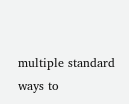multiple standard ways to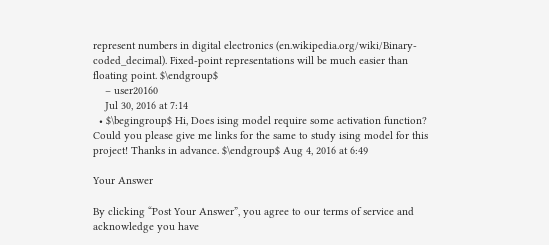represent numbers in digital electronics (en.wikipedia.org/wiki/Binary-coded_decimal). Fixed-point representations will be much easier than floating point. $\endgroup$
    – user20160
    Jul 30, 2016 at 7:14
  • $\begingroup$ Hi, Does ising model require some activation function? Could you please give me links for the same to study ising model for this project! Thanks in advance. $\endgroup$ Aug 4, 2016 at 6:49

Your Answer

By clicking “Post Your Answer”, you agree to our terms of service and acknowledge you have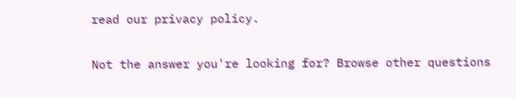read our privacy policy.

Not the answer you're looking for? Browse other questions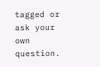tagged or ask your own question.